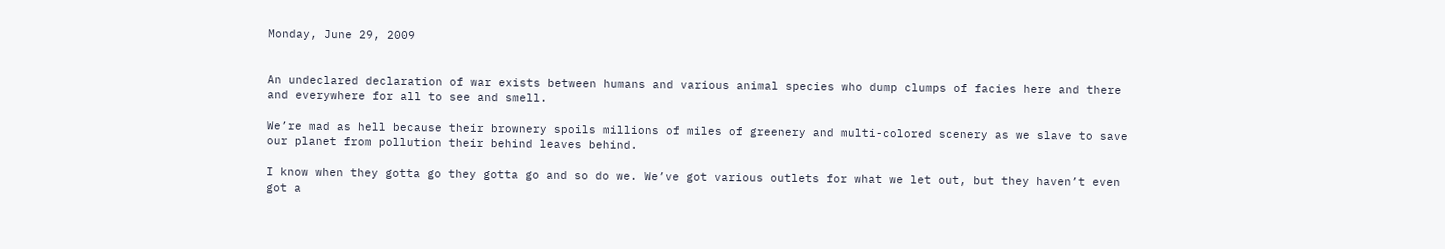Monday, June 29, 2009


An undeclared declaration of war exists between humans and various animal species who dump clumps of facies here and there and everywhere for all to see and smell.

We’re mad as hell because their brownery spoils millions of miles of greenery and multi-colored scenery as we slave to save our planet from pollution their behind leaves behind.

I know when they gotta go they gotta go and so do we. We’ve got various outlets for what we let out, but they haven’t even got a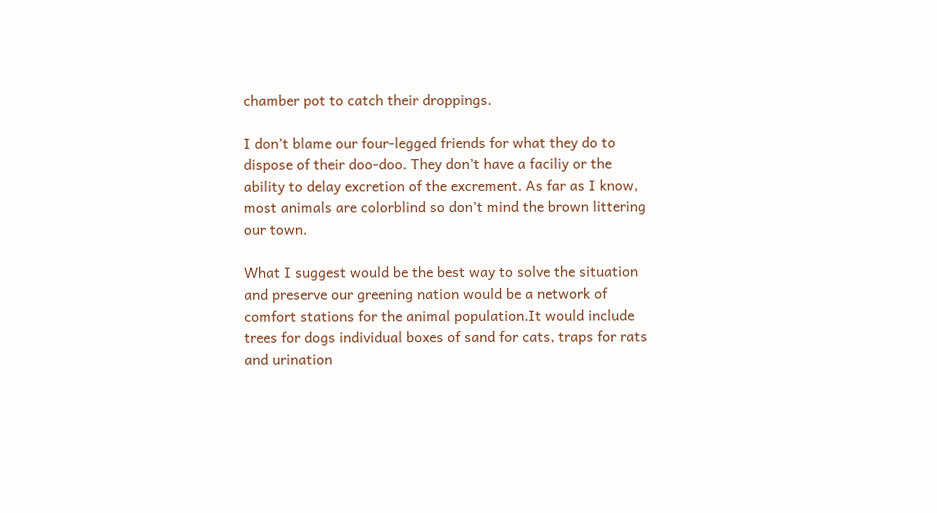chamber pot to catch their droppings.

I don’t blame our four-legged friends for what they do to dispose of their doo-doo. They don’t have a faciliy or the ability to delay excretion of the excrement. As far as I know, most animals are colorblind so don’t mind the brown littering our town.

What I suggest would be the best way to solve the situation and preserve our greening nation would be a network of comfort stations for the animal population.It would include trees for dogs individual boxes of sand for cats, traps for rats and urination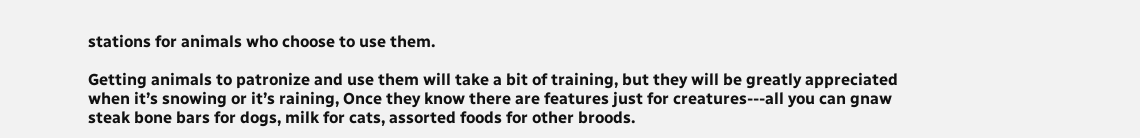stations for animals who choose to use them.

Getting animals to patronize and use them will take a bit of training, but they will be greatly appreciated when it’s snowing or it’s raining, Once they know there are features just for creatures---all you can gnaw steak bone bars for dogs, milk for cats, assorted foods for other broods.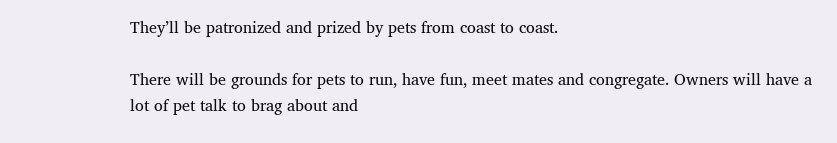They’ll be patronized and prized by pets from coast to coast.

There will be grounds for pets to run, have fun, meet mates and congregate. Owners will have a lot of pet talk to brag about and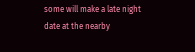some will make a late night date at the nearby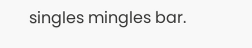singles mingles bar.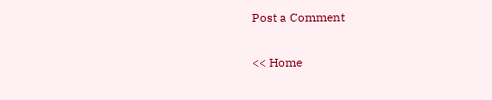Post a Comment

<< Home